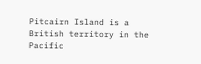Pitcairn Island is a British territory in the Pacific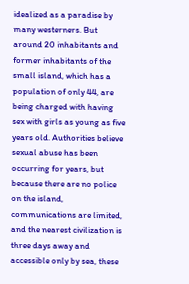idealized as a paradise by many westerners. But around 20 inhabitants and former inhabitants of the small island, which has a population of only 44, are being charged with having sex with girls as young as five years old. Authorities believe sexual abuse has been occurring for years, but because there are no police on the island, communications are limited, and the nearest civilization is three days away and accessible only by sea, these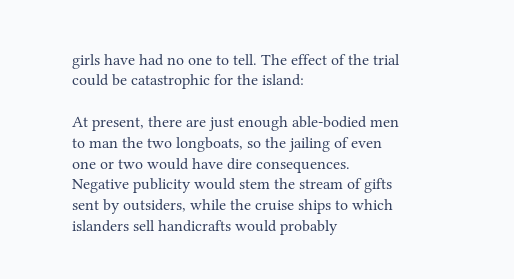girls have had no one to tell. The effect of the trial could be catastrophic for the island:

At present, there are just enough able-bodied men to man the two longboats, so the jailing of even one or two would have dire consequences. Negative publicity would stem the stream of gifts sent by outsiders, while the cruise ships to which islanders sell handicrafts would probably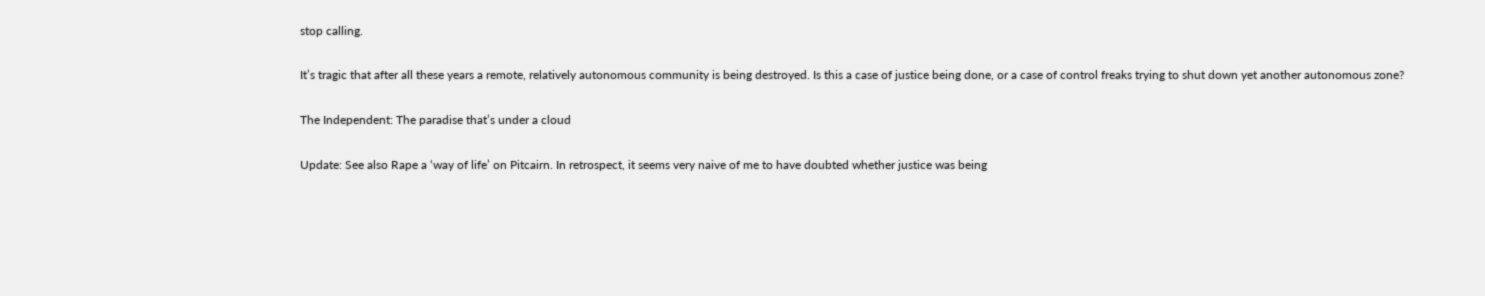stop calling.

It’s tragic that after all these years a remote, relatively autonomous community is being destroyed. Is this a case of justice being done, or a case of control freaks trying to shut down yet another autonomous zone?

The Independent: The paradise that’s under a cloud

Update: See also Rape a ‘way of life’ on Pitcairn. In retrospect, it seems very naive of me to have doubted whether justice was being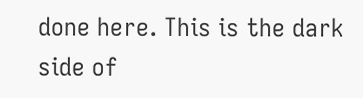done here. This is the dark side of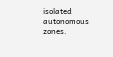isolated autonomous zones.